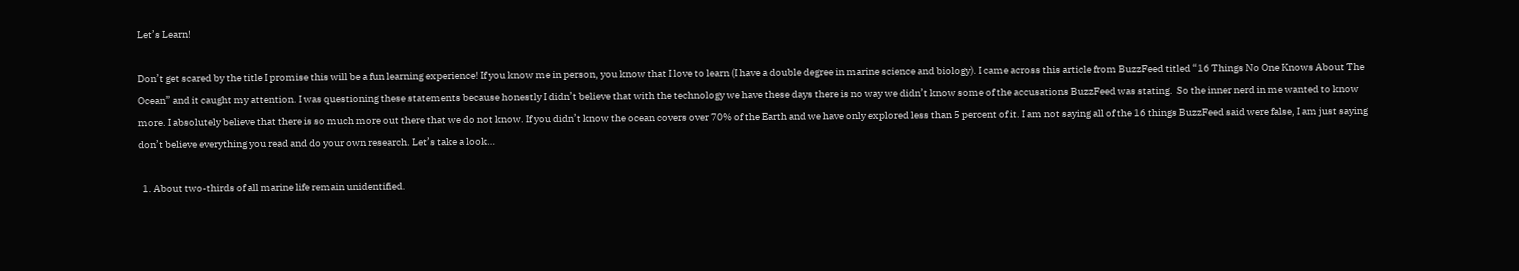Let’s Learn!

Don’t get scared by the title I promise this will be a fun learning experience! If you know me in person, you know that I love to learn (I have a double degree in marine science and biology). I came across this article from BuzzFeed titled “16 Things No One Knows About The Ocean” and it caught my attention. I was questioning these statements because honestly I didn’t believe that with the technology we have these days there is no way we didn’t know some of the accusations BuzzFeed was stating.  So the inner nerd in me wanted to know more. I absolutely believe that there is so much more out there that we do not know. If you didn’t know the ocean covers over 70% of the Earth and we have only explored less than 5 percent of it. I am not saying all of the 16 things BuzzFeed said were false, I am just saying don’t believe everything you read and do your own research. Let’s take a look…

  1. About two-thirds of all marine life remain unidentified.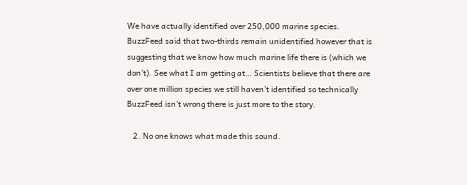We have actually identified over 250,000 marine species. BuzzFeed said that two-thirds remain unidentified however that is suggesting that we know how much marine life there is (which we don’t). See what I am getting at… Scientists believe that there are over one million species we still haven’t identified so technically BuzzFeed isn’t wrong there is just more to the story.

   2. No one knows what made this sound.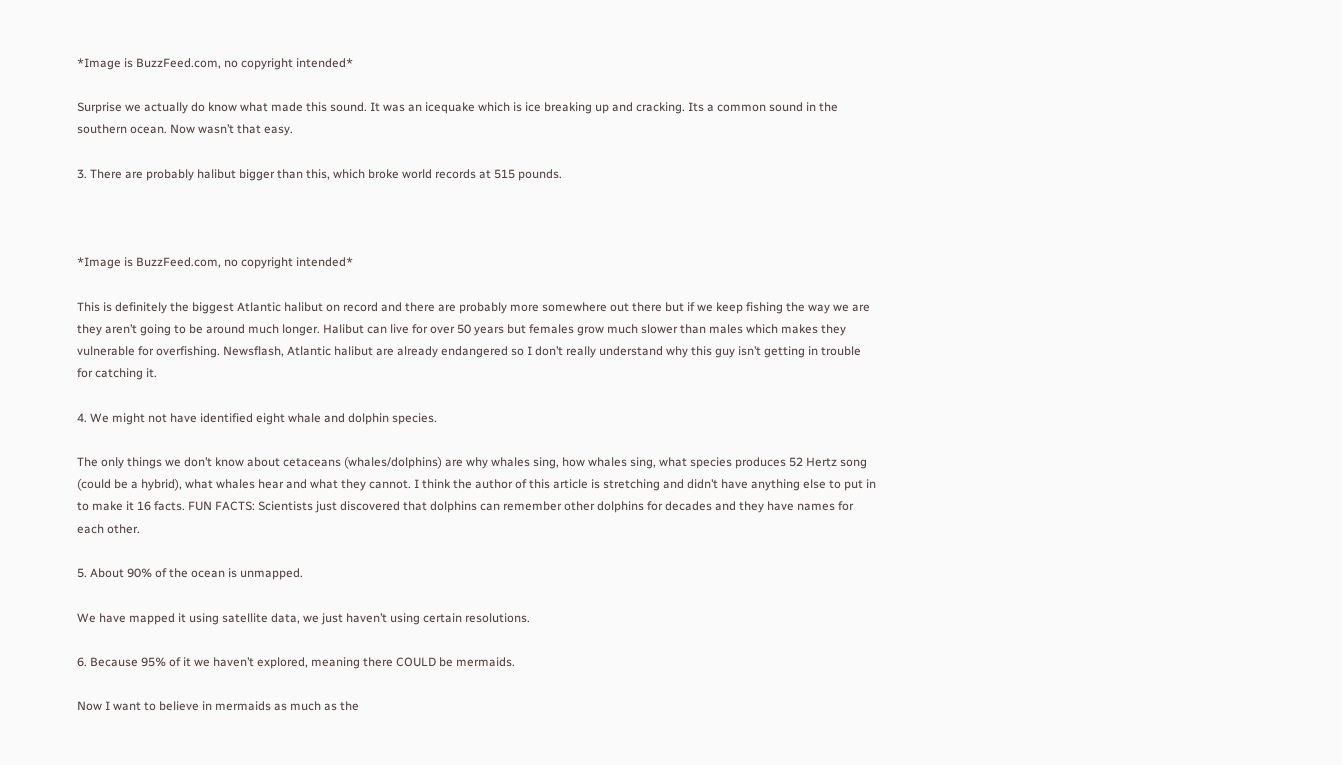*Image is BuzzFeed.com, no copyright intended*

Surprise we actually do know what made this sound. It was an icequake which is ice breaking up and cracking. Its a common sound in the southern ocean. Now wasn’t that easy.

3. There are probably halibut bigger than this, which broke world records at 515 pounds.



*Image is BuzzFeed.com, no copyright intended*

This is definitely the biggest Atlantic halibut on record and there are probably more somewhere out there but if we keep fishing the way we are they aren’t going to be around much longer. Halibut can live for over 50 years but females grow much slower than males which makes they vulnerable for overfishing. Newsflash, Atlantic halibut are already endangered so I don’t really understand why this guy isn’t getting in trouble for catching it.

4. We might not have identified eight whale and dolphin species.

The only things we don’t know about cetaceans (whales/dolphins) are why whales sing, how whales sing, what species produces 52 Hertz song (could be a hybrid), what whales hear and what they cannot. I think the author of this article is stretching and didn’t have anything else to put in to make it 16 facts. FUN FACTS: Scientists just discovered that dolphins can remember other dolphins for decades and they have names for each other.

5. About 90% of the ocean is unmapped.

We have mapped it using satellite data, we just haven’t using certain resolutions.

6. Because 95% of it we haven’t explored, meaning there COULD be mermaids.

Now I want to believe in mermaids as much as the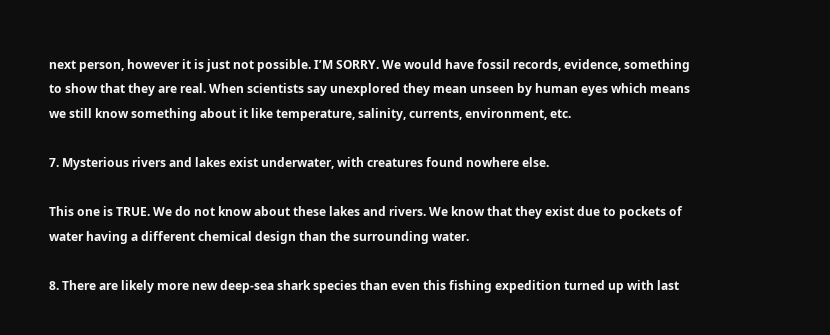next person, however it is just not possible. I’M SORRY. We would have fossil records, evidence, something to show that they are real. When scientists say unexplored they mean unseen by human eyes which means we still know something about it like temperature, salinity, currents, environment, etc.

7. Mysterious rivers and lakes exist underwater, with creatures found nowhere else.

This one is TRUE. We do not know about these lakes and rivers. We know that they exist due to pockets of water having a different chemical design than the surrounding water.

8. There are likely more new deep-sea shark species than even this fishing expedition turned up with last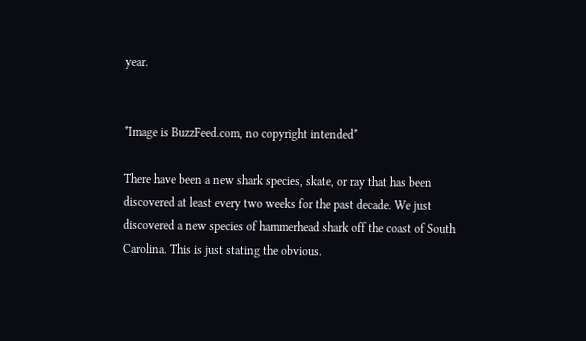year.


*Image is BuzzFeed.com, no copyright intended*

There have been a new shark species, skate, or ray that has been discovered at least every two weeks for the past decade. We just discovered a new species of hammerhead shark off the coast of South Carolina. This is just stating the obvious.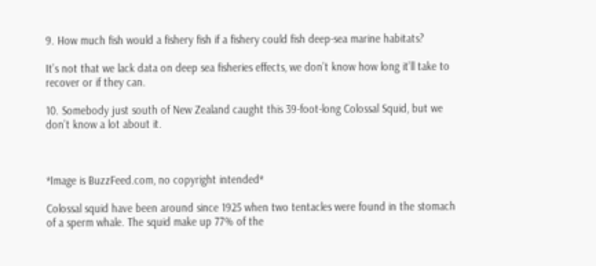9. How much fish would a fishery fish if a fishery could fish deep-sea marine habitats?

It’s not that we lack data on deep sea fisheries effects, we don’t know how long it’ll take to recover or if they can.

10. Somebody just south of New Zealand caught this 39-foot-long Colossal Squid, but we don’t know a lot about it.



*Image is BuzzFeed.com, no copyright intended*

Colossal squid have been around since 1925 when two tentacles were found in the stomach of a sperm whale. The squid make up 77% of the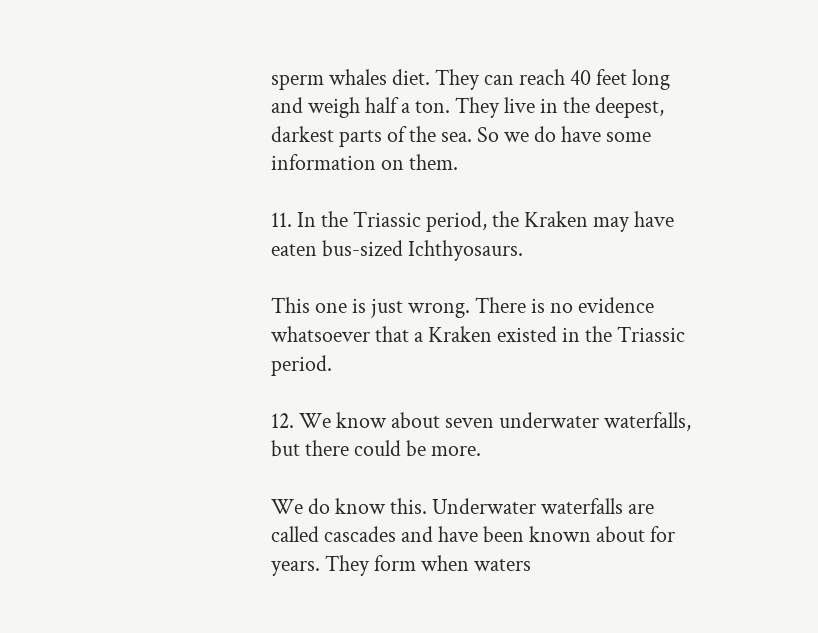sperm whales diet. They can reach 40 feet long and weigh half a ton. They live in the deepest, darkest parts of the sea. So we do have some information on them.

11. In the Triassic period, the Kraken may have eaten bus-sized Ichthyosaurs.

This one is just wrong. There is no evidence whatsoever that a Kraken existed in the Triassic period.

12. We know about seven underwater waterfalls, but there could be more.

We do know this. Underwater waterfalls are called cascades and have been known about for years. They form when waters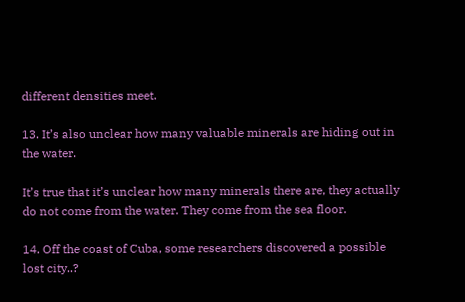different densities meet.

13. It’s also unclear how many valuable minerals are hiding out in the water.

It’s true that it’s unclear how many minerals there are, they actually do not come from the water. They come from the sea floor.

14. Off the coast of Cuba, some researchers discovered a possible lost city..?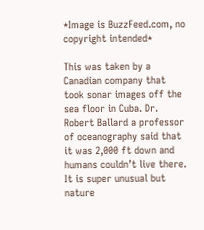*Image is BuzzFeed.com, no copyright intended*

This was taken by a Canadian company that took sonar images off the sea floor in Cuba. Dr. Robert Ballard a professor of oceanography said that it was 2,000 ft down and humans couldn’t live there. It is super unusual but nature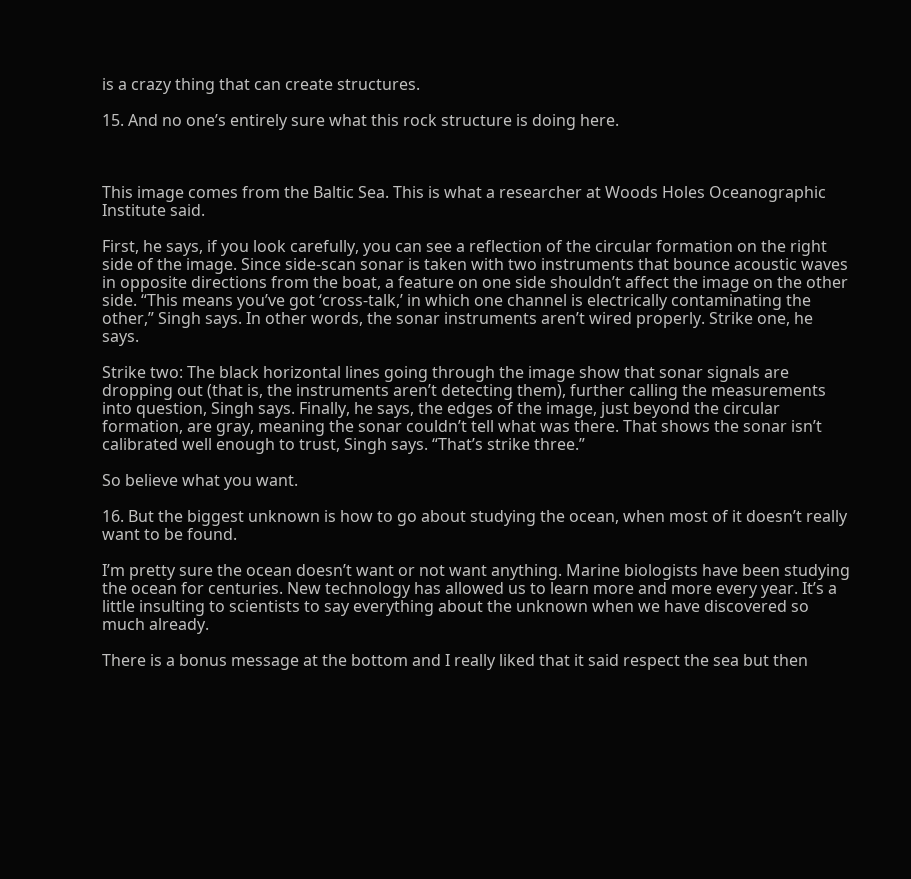is a crazy thing that can create structures.

15. And no one’s entirely sure what this rock structure is doing here.



This image comes from the Baltic Sea. This is what a researcher at Woods Holes Oceanographic Institute said.

First, he says, if you look carefully, you can see a reflection of the circular formation on the right side of the image. Since side-scan sonar is taken with two instruments that bounce acoustic waves in opposite directions from the boat, a feature on one side shouldn’t affect the image on the other side. “This means you’ve got ‘cross-talk,’ in which one channel is electrically contaminating the other,” Singh says. In other words, the sonar instruments aren’t wired properly. Strike one, he says.

Strike two: The black horizontal lines going through the image show that sonar signals are dropping out (that is, the instruments aren’t detecting them), further calling the measurements into question, Singh says. Finally, he says, the edges of the image, just beyond the circular formation, are gray, meaning the sonar couldn’t tell what was there. That shows the sonar isn’t calibrated well enough to trust, Singh says. “That’s strike three.”

So believe what you want.

16. But the biggest unknown is how to go about studying the ocean, when most of it doesn’t really want to be found.

I’m pretty sure the ocean doesn’t want or not want anything. Marine biologists have been studying the ocean for centuries. New technology has allowed us to learn more and more every year. It’s a little insulting to scientists to say everything about the unknown when we have discovered so much already.

There is a bonus message at the bottom and I really liked that it said respect the sea but then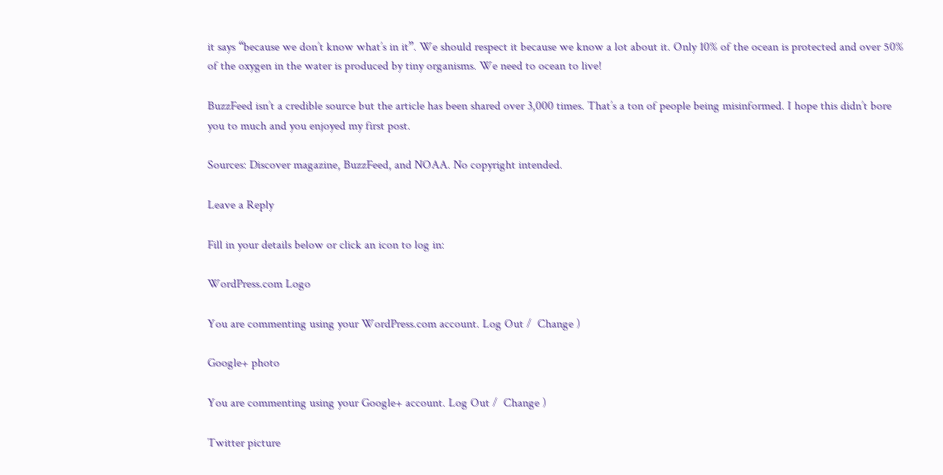it says “because we don’t know what’s in it”. We should respect it because we know a lot about it. Only 10% of the ocean is protected and over 50% of the oxygen in the water is produced by tiny organisms. We need to ocean to live!

BuzzFeed isn’t a credible source but the article has been shared over 3,000 times. That’s a ton of people being misinformed. I hope this didn’t bore you to much and you enjoyed my first post.

Sources: Discover magazine, BuzzFeed, and NOAA. No copyright intended.

Leave a Reply

Fill in your details below or click an icon to log in:

WordPress.com Logo

You are commenting using your WordPress.com account. Log Out /  Change )

Google+ photo

You are commenting using your Google+ account. Log Out /  Change )

Twitter picture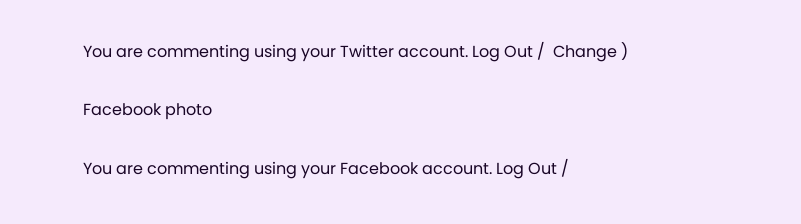You are commenting using your Twitter account. Log Out /  Change )

Facebook photo

You are commenting using your Facebook account. Log Out /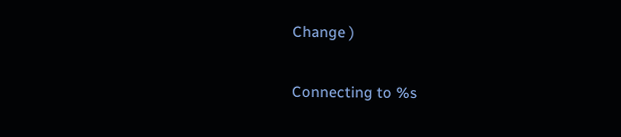Change )

Connecting to %s